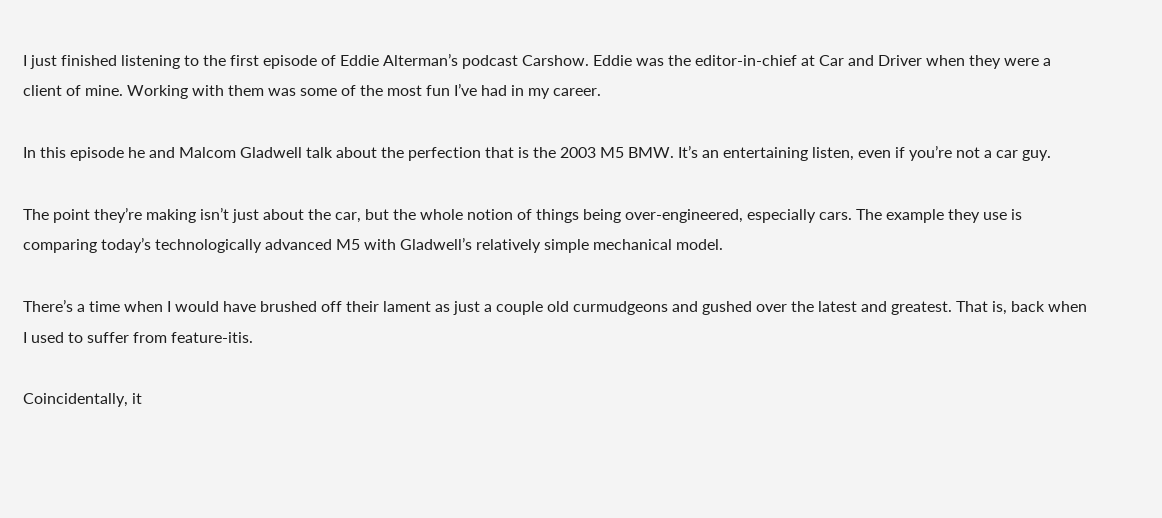I just finished listening to the first episode of Eddie Alterman’s podcast Carshow. Eddie was the editor-in-chief at Car and Driver when they were a client of mine. Working with them was some of the most fun I’ve had in my career.

In this episode he and Malcom Gladwell talk about the perfection that is the 2003 M5 BMW. It’s an entertaining listen, even if you’re not a car guy.

The point they’re making isn’t just about the car, but the whole notion of things being over-engineered, especially cars. The example they use is comparing today’s technologically advanced M5 with Gladwell’s relatively simple mechanical model.

There’s a time when I would have brushed off their lament as just a couple old curmudgeons and gushed over the latest and greatest. That is, back when I used to suffer from feature-itis.

Coincidentally, it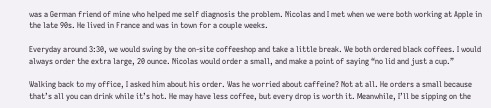was a German friend of mine who helped me self diagnosis the problem. Nicolas and I met when we were both working at Apple in the late 90s. He lived in France and was in town for a couple weeks.

Everyday around 3:30, we would swing by the on-site coffeeshop and take a little break. We both ordered black coffees. I would always order the extra large, 20 ounce. Nicolas would order a small, and make a point of saying “no lid and just a cup.”

Walking back to my office, I asked him about his order. Was he worried about caffeine? Not at all. He orders a small because that’s all you can drink while it’s hot. He may have less coffee, but every drop is worth it. Meanwhile, I’ll be sipping on the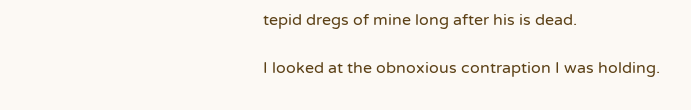tepid dregs of mine long after his is dead.

I looked at the obnoxious contraption I was holding.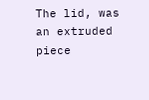The lid, was an extruded piece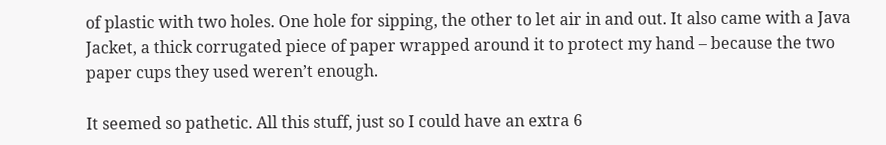of plastic with two holes. One hole for sipping, the other to let air in and out. It also came with a Java Jacket, a thick corrugated piece of paper wrapped around it to protect my hand – because the two paper cups they used weren’t enough.

It seemed so pathetic. All this stuff, just so I could have an extra 6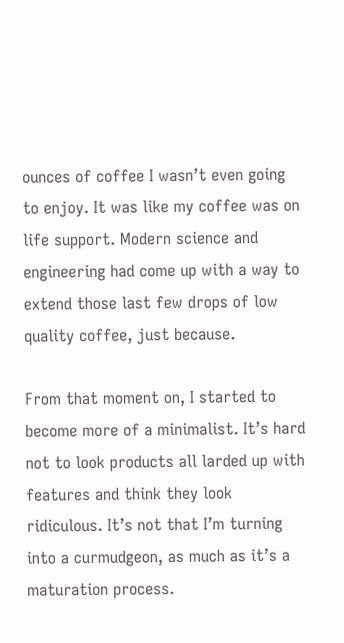ounces of coffee I wasn’t even going to enjoy. It was like my coffee was on life support. Modern science and engineering had come up with a way to extend those last few drops of low quality coffee, just because.

From that moment on, I started to become more of a minimalist. It’s hard not to look products all larded up with features and think they look ridiculous. It’s not that I’m turning into a curmudgeon, as much as it’s a maturation process.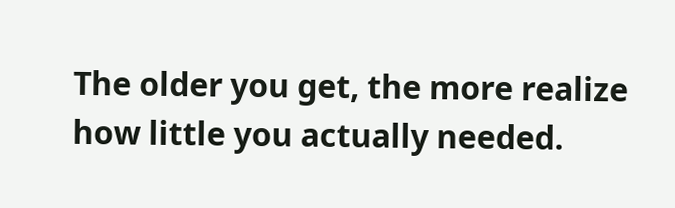The older you get, the more realize how little you actually needed.